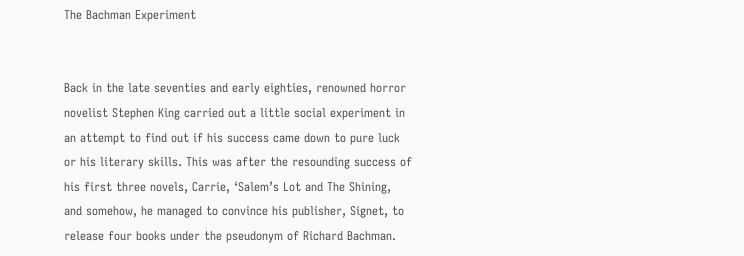The Bachman Experiment


Back in the late seventies and early eighties, renowned horror novelist Stephen King carried out a little social experiment in an attempt to find out if his success came down to pure luck or his literary skills. This was after the resounding success of his first three novels, Carrie, ‘Salem’s Lot and The Shining, and somehow, he managed to convince his publisher, Signet, to release four books under the pseudonym of Richard Bachman.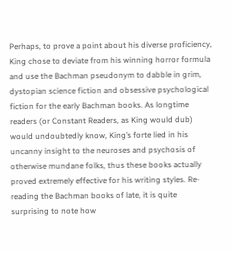Perhaps, to prove a point about his diverse proficiency, King chose to deviate from his winning horror formula and use the Bachman pseudonym to dabble in grim, dystopian science fiction and obsessive psychological fiction for the early Bachman books. As longtime readers (or Constant Readers, as King would dub) would undoubtedly know, King’s forte lied in his uncanny insight to the neuroses and psychosis of otherwise mundane folks, thus these books actually proved extremely effective for his writing styles. Re-reading the Bachman books of late, it is quite surprising to note how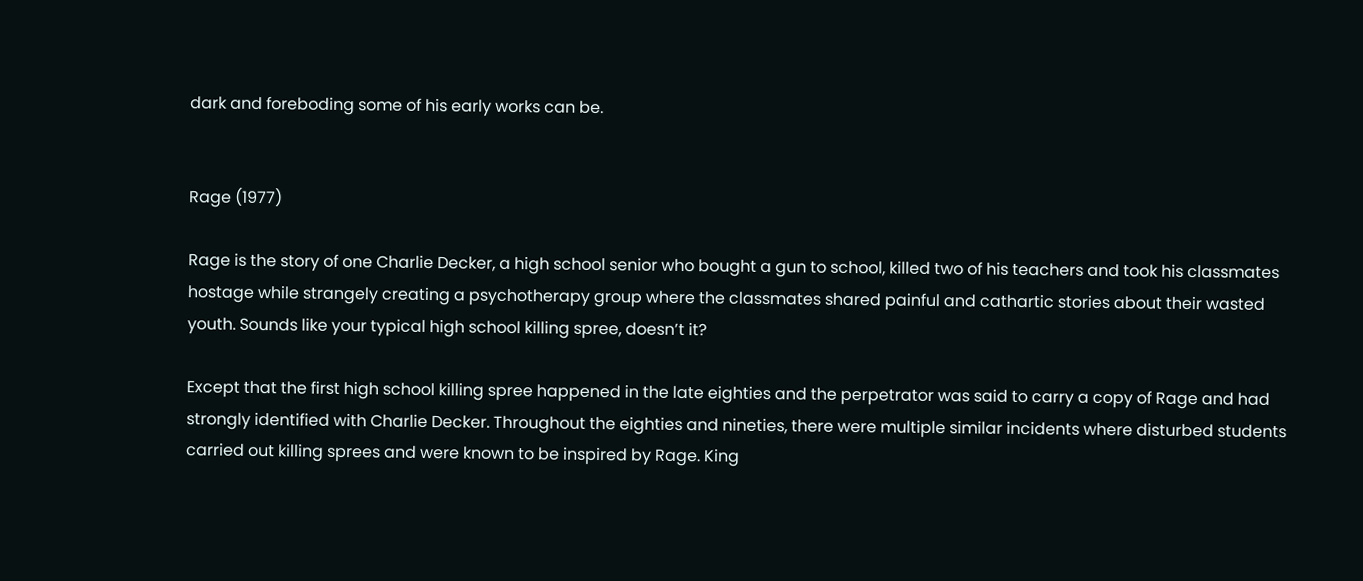dark and foreboding some of his early works can be.


Rage (1977)

Rage is the story of one Charlie Decker, a high school senior who bought a gun to school, killed two of his teachers and took his classmates hostage while strangely creating a psychotherapy group where the classmates shared painful and cathartic stories about their wasted youth. Sounds like your typical high school killing spree, doesn’t it?

Except that the first high school killing spree happened in the late eighties and the perpetrator was said to carry a copy of Rage and had strongly identified with Charlie Decker. Throughout the eighties and nineties, there were multiple similar incidents where disturbed students carried out killing sprees and were known to be inspired by Rage. King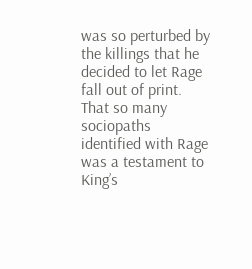was so perturbed by the killings that he decided to let Rage fall out of print. That so many sociopaths identified with Rage was a testament to King’s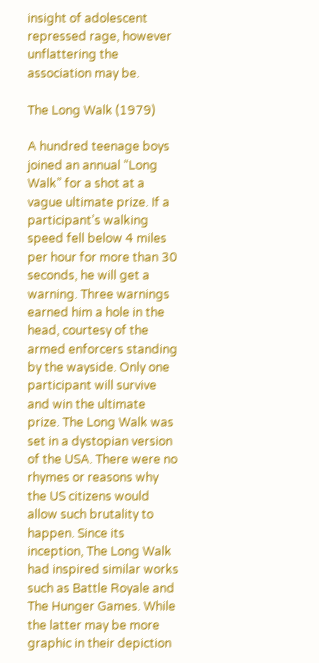insight of adolescent repressed rage, however unflattering the association may be.

The Long Walk (1979)

A hundred teenage boys joined an annual “Long Walk” for a shot at a vague ultimate prize. If a participant’s walking speed fell below 4 miles per hour for more than 30 seconds, he will get a warning. Three warnings earned him a hole in the head, courtesy of the armed enforcers standing by the wayside. Only one participant will survive and win the ultimate prize. The Long Walk was set in a dystopian version of the USA. There were no rhymes or reasons why the US citizens would allow such brutality to happen. Since its inception, The Long Walk had inspired similar works such as Battle Royale and The Hunger Games. While the latter may be more graphic in their depiction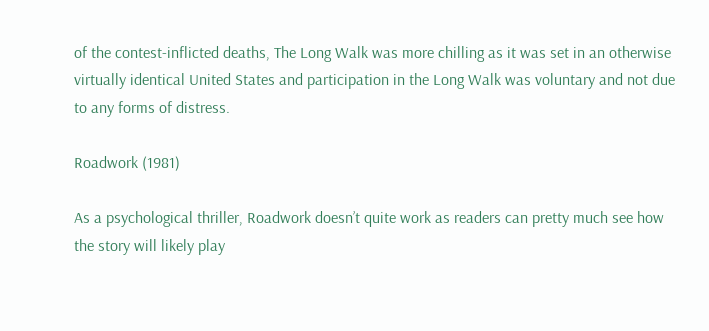of the contest-inflicted deaths, The Long Walk was more chilling as it was set in an otherwise virtually identical United States and participation in the Long Walk was voluntary and not due to any forms of distress.

Roadwork (1981)

As a psychological thriller, Roadwork doesn’t quite work as readers can pretty much see how the story will likely play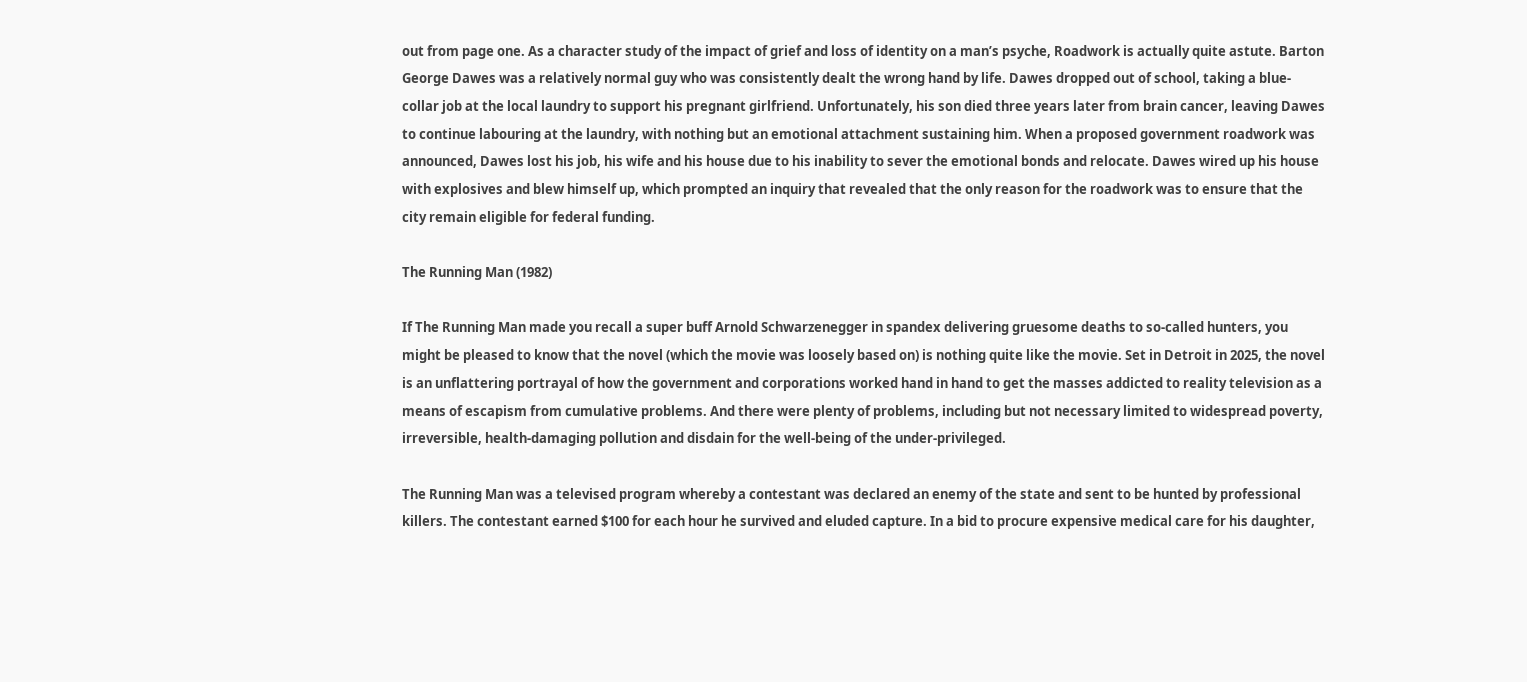out from page one. As a character study of the impact of grief and loss of identity on a man’s psyche, Roadwork is actually quite astute. Barton George Dawes was a relatively normal guy who was consistently dealt the wrong hand by life. Dawes dropped out of school, taking a blue-collar job at the local laundry to support his pregnant girlfriend. Unfortunately, his son died three years later from brain cancer, leaving Dawes to continue labouring at the laundry, with nothing but an emotional attachment sustaining him. When a proposed government roadwork was announced, Dawes lost his job, his wife and his house due to his inability to sever the emotional bonds and relocate. Dawes wired up his house with explosives and blew himself up, which prompted an inquiry that revealed that the only reason for the roadwork was to ensure that the city remain eligible for federal funding.

The Running Man (1982)

If The Running Man made you recall a super buff Arnold Schwarzenegger in spandex delivering gruesome deaths to so-called hunters, you might be pleased to know that the novel (which the movie was loosely based on) is nothing quite like the movie. Set in Detroit in 2025, the novel is an unflattering portrayal of how the government and corporations worked hand in hand to get the masses addicted to reality television as a means of escapism from cumulative problems. And there were plenty of problems, including but not necessary limited to widespread poverty, irreversible, health-damaging pollution and disdain for the well-being of the under-privileged.

The Running Man was a televised program whereby a contestant was declared an enemy of the state and sent to be hunted by professional killers. The contestant earned $100 for each hour he survived and eluded capture. In a bid to procure expensive medical care for his daughter,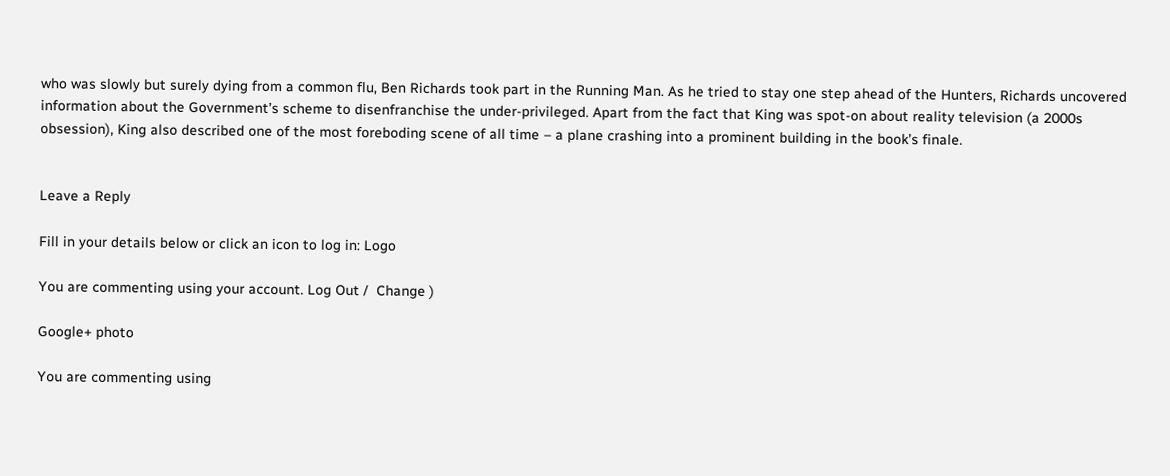who was slowly but surely dying from a common flu, Ben Richards took part in the Running Man. As he tried to stay one step ahead of the Hunters, Richards uncovered information about the Government’s scheme to disenfranchise the under-privileged. Apart from the fact that King was spot-on about reality television (a 2000s obsession), King also described one of the most foreboding scene of all time – a plane crashing into a prominent building in the book’s finale.


Leave a Reply

Fill in your details below or click an icon to log in: Logo

You are commenting using your account. Log Out /  Change )

Google+ photo

You are commenting using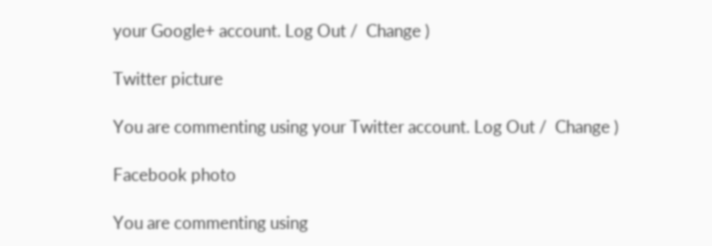your Google+ account. Log Out /  Change )

Twitter picture

You are commenting using your Twitter account. Log Out /  Change )

Facebook photo

You are commenting using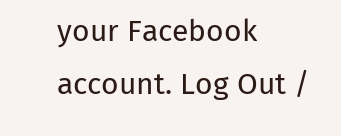your Facebook account. Log Out /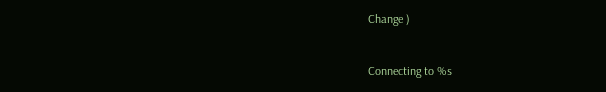Change )


Connecting to %s